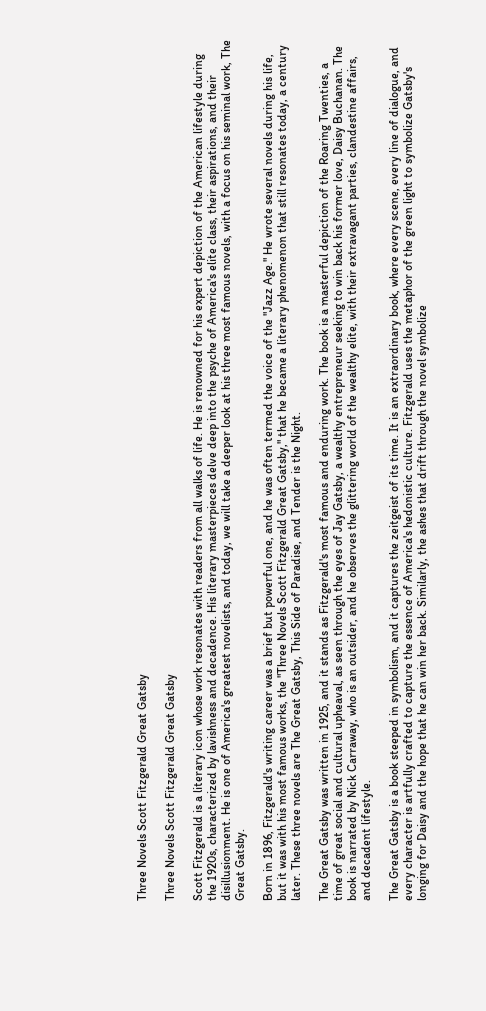Three Novels Scott Fitzgerald Great Gatsby

Three Novels Scott Fitzgerald Great Gatsby

Scott Fitzgerald is a literary icon whose work resonates with readers from all walks of life. He is renowned for his expert depiction of the American lifestyle during the 1920s, characterized by lavishness and decadence. His literary masterpieces delve deep into the psyche of America's elite class, their aspirations, and their disillusionment. He is one of America's greatest novelists, and today, we will take a deeper look at his three most famous novels, with a focus on his seminal work, The Great Gatsby.

Born in 1896, Fitzgerald's writing career was a brief but powerful one, and he was often termed the voice of the "Jazz Age." He wrote several novels during his life, but it was with his most famous works, the "Three Novels Scott Fitzgerald Great Gatsby," that he became a literary phenomenon that still resonates today, a century later. These three novels are The Great Gatsby, This Side of Paradise, and Tender is the Night.

The Great Gatsby was written in 1925, and it stands as Fitzgerald's most famous and enduring work. The book is a masterful depiction of the Roaring Twenties, a time of great social and cultural upheaval, as seen through the eyes of Jay Gatsby, a wealthy entrepreneur seeking to win back his former love, Daisy Buchanan. The book is narrated by Nick Carraway, who is an outsider, and he observes the glittering world of the wealthy elite, with their extravagant parties, clandestine affairs, and decadent lifestyle.

The Great Gatsby is a book steeped in symbolism, and it captures the zeitgeist of its time. It is an extraordinary book, where every scene, every line of dialogue, and every character is artfully crafted to capture the essence of America's hedonistic culture. Fitzgerald uses the metaphor of the green light to symbolize Gatsby's longing for Daisy and the hope that he can win her back. Similarly, the ashes that drift through the novel symbolize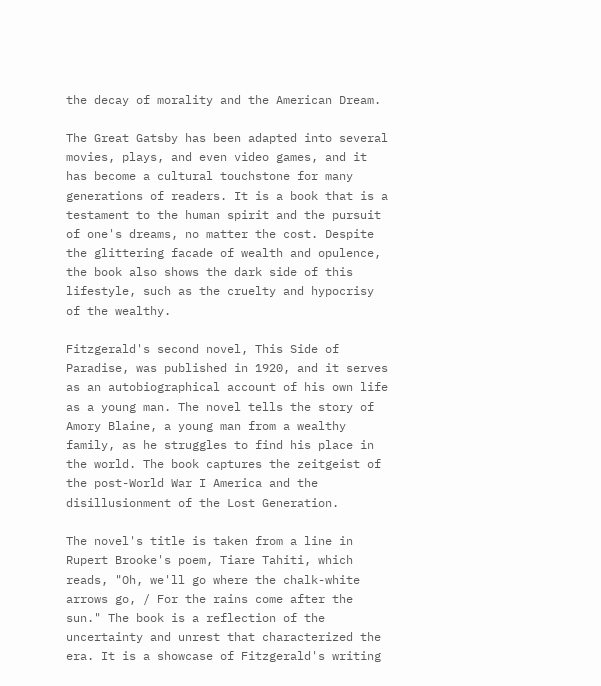the decay of morality and the American Dream.

The Great Gatsby has been adapted into several movies, plays, and even video games, and it has become a cultural touchstone for many generations of readers. It is a book that is a testament to the human spirit and the pursuit of one's dreams, no matter the cost. Despite the glittering facade of wealth and opulence, the book also shows the dark side of this lifestyle, such as the cruelty and hypocrisy of the wealthy.

Fitzgerald's second novel, This Side of Paradise, was published in 1920, and it serves as an autobiographical account of his own life as a young man. The novel tells the story of Amory Blaine, a young man from a wealthy family, as he struggles to find his place in the world. The book captures the zeitgeist of the post-World War I America and the disillusionment of the Lost Generation.

The novel's title is taken from a line in Rupert Brooke's poem, Tiare Tahiti, which reads, "Oh, we'll go where the chalk-white arrows go, / For the rains come after the sun." The book is a reflection of the uncertainty and unrest that characterized the era. It is a showcase of Fitzgerald's writing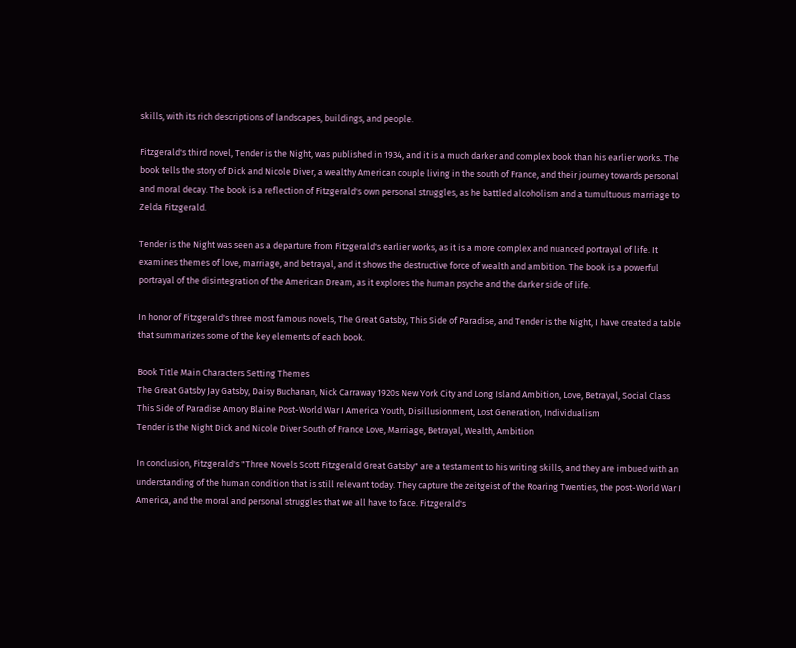skills, with its rich descriptions of landscapes, buildings, and people.

Fitzgerald's third novel, Tender is the Night, was published in 1934, and it is a much darker and complex book than his earlier works. The book tells the story of Dick and Nicole Diver, a wealthy American couple living in the south of France, and their journey towards personal and moral decay. The book is a reflection of Fitzgerald's own personal struggles, as he battled alcoholism and a tumultuous marriage to Zelda Fitzgerald.

Tender is the Night was seen as a departure from Fitzgerald's earlier works, as it is a more complex and nuanced portrayal of life. It examines themes of love, marriage, and betrayal, and it shows the destructive force of wealth and ambition. The book is a powerful portrayal of the disintegration of the American Dream, as it explores the human psyche and the darker side of life.

In honor of Fitzgerald's three most famous novels, The Great Gatsby, This Side of Paradise, and Tender is the Night, I have created a table that summarizes some of the key elements of each book.

Book Title Main Characters Setting Themes
The Great Gatsby Jay Gatsby, Daisy Buchanan, Nick Carraway 1920s New York City and Long Island Ambition, Love, Betrayal, Social Class
This Side of Paradise Amory Blaine Post-World War I America Youth, Disillusionment, Lost Generation, Individualism
Tender is the Night Dick and Nicole Diver South of France Love, Marriage, Betrayal, Wealth, Ambition

In conclusion, Fitzgerald's "Three Novels Scott Fitzgerald Great Gatsby" are a testament to his writing skills, and they are imbued with an understanding of the human condition that is still relevant today. They capture the zeitgeist of the Roaring Twenties, the post-World War I America, and the moral and personal struggles that we all have to face. Fitzgerald's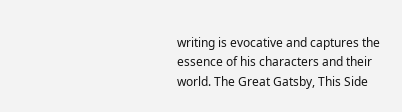writing is evocative and captures the essence of his characters and their world. The Great Gatsby, This Side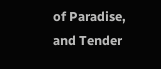of Paradise, and Tender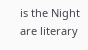is the Night are literary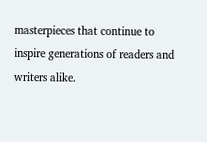masterpieces that continue to inspire generations of readers and writers alike.